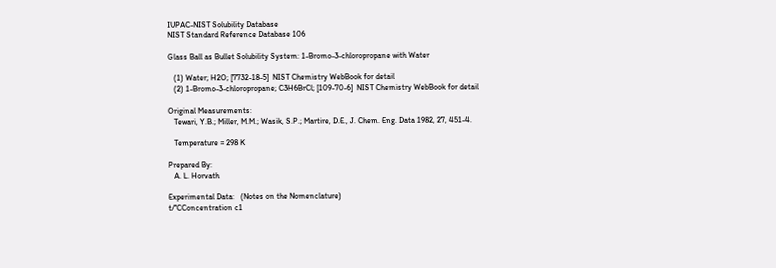IUPAC-NIST Solubility Database
NIST Standard Reference Database 106

Glass Ball as Bullet Solubility System: 1-Bromo-3-chloropropane with Water

   (1) Water; H2O; [7732-18-5]  NIST Chemistry WebBook for detail
   (2) 1-Bromo-3-chloropropane; C3H6BrCl; [109-70-6]  NIST Chemistry WebBook for detail

Original Measurements:
   Tewari, Y.B.; Miller, M.M.; Wasik, S.P.; Martire, D.E., J. Chem. Eng. Data 1982, 27, 451-4.

   Temperature = 298 K

Prepared By:
   A. L. Horvath

Experimental Data:   (Notes on the Nomenclature)
t/°CConcentration c1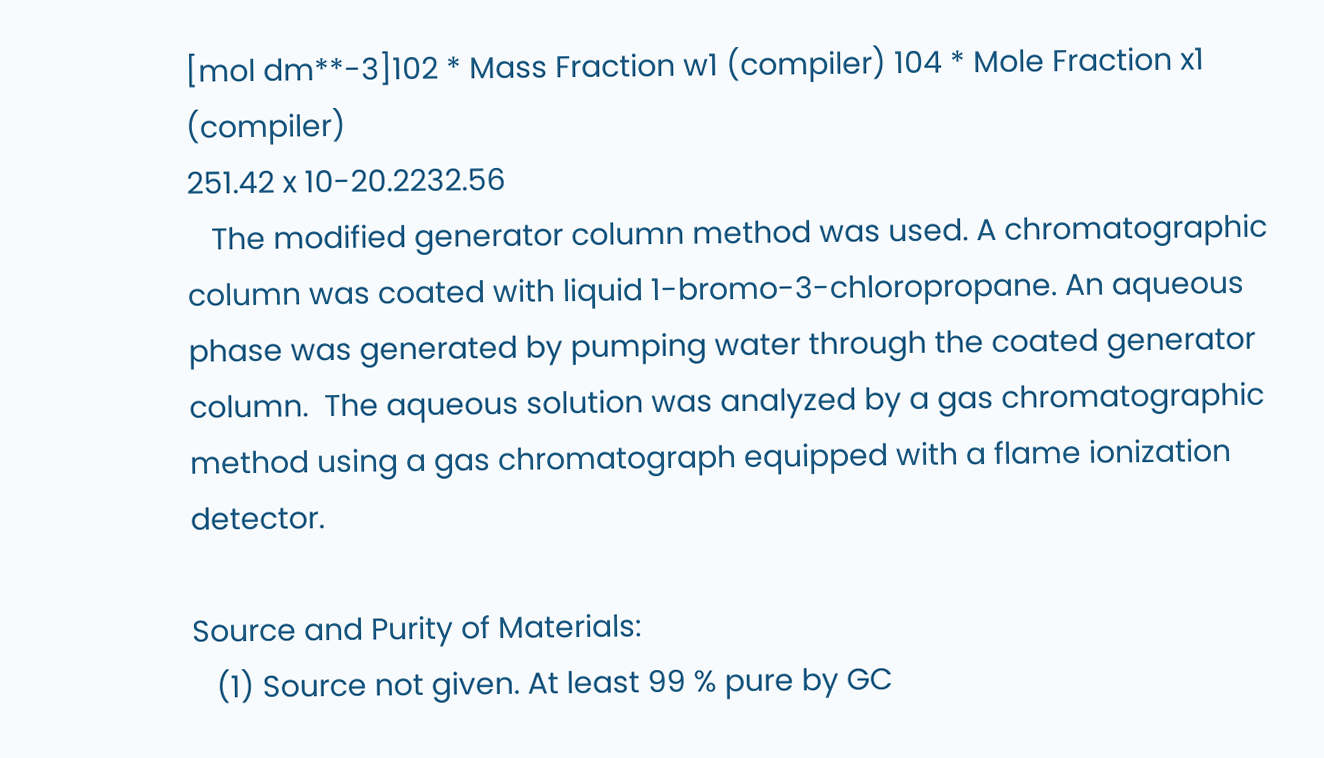[mol dm**-3]102 * Mass Fraction w1 (compiler) 104 * Mole Fraction x1 (compiler)
251.42 x 10-20.2232.56
   The modified generator column method was used. A chromatographic column was coated with liquid 1-bromo-3-chloropropane. An aqueous phase was generated by pumping water through the coated generator column.  The aqueous solution was analyzed by a gas chromatographic method using a gas chromatograph equipped with a flame ionization detector.

Source and Purity of Materials:
   (1) Source not given. At least 99 % pure by GC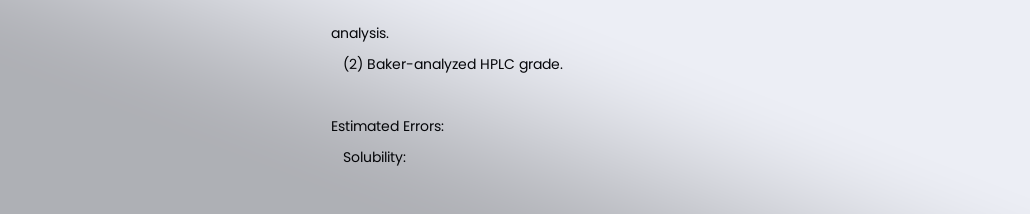analysis.
   (2) Baker-analyzed HPLC grade.

Estimated Errors:
   Solubility: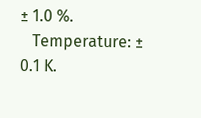± 1.0 %.
   Temperature: ± 0.1 K.